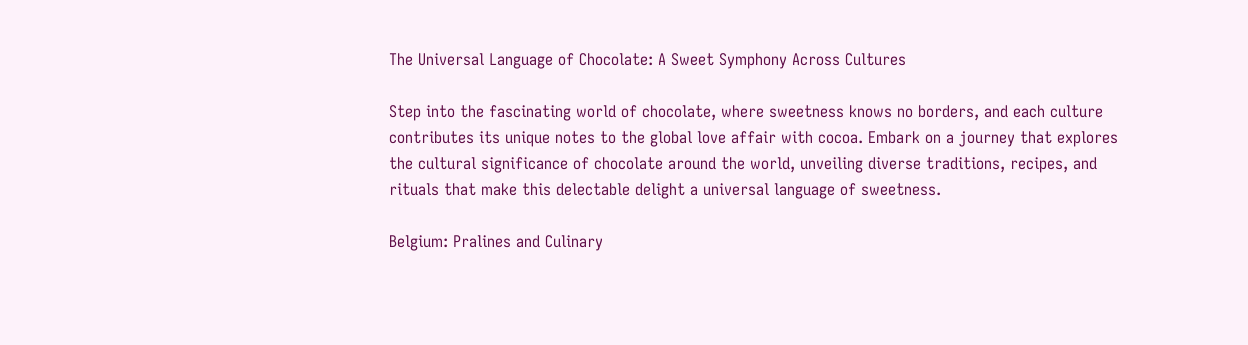The Universal Language of Chocolate: A Sweet Symphony Across Cultures

Step into the fascinating world of chocolate, where sweetness knows no borders, and each culture contributes its unique notes to the global love affair with cocoa. Embark on a journey that explores the cultural significance of chocolate around the world, unveiling diverse traditions, recipes, and rituals that make this delectable delight a universal language of sweetness.

Belgium: Pralines and Culinary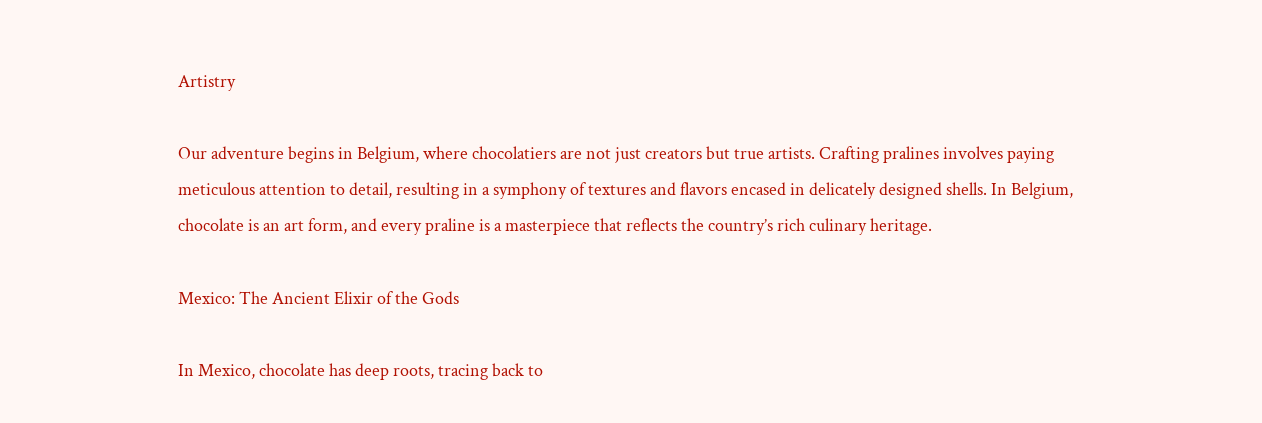Artistry

Our adventure begins in Belgium, where chocolatiers are not just creators but true artists. Crafting pralines involves paying meticulous attention to detail, resulting in a symphony of textures and flavors encased in delicately designed shells. In Belgium, chocolate is an art form, and every praline is a masterpiece that reflects the country’s rich culinary heritage.

Mexico: The Ancient Elixir of the Gods

In Mexico, chocolate has deep roots, tracing back to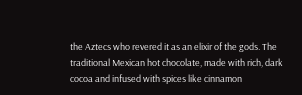the Aztecs who revered it as an elixir of the gods. The traditional Mexican hot chocolate, made with rich, dark cocoa and infused with spices like cinnamon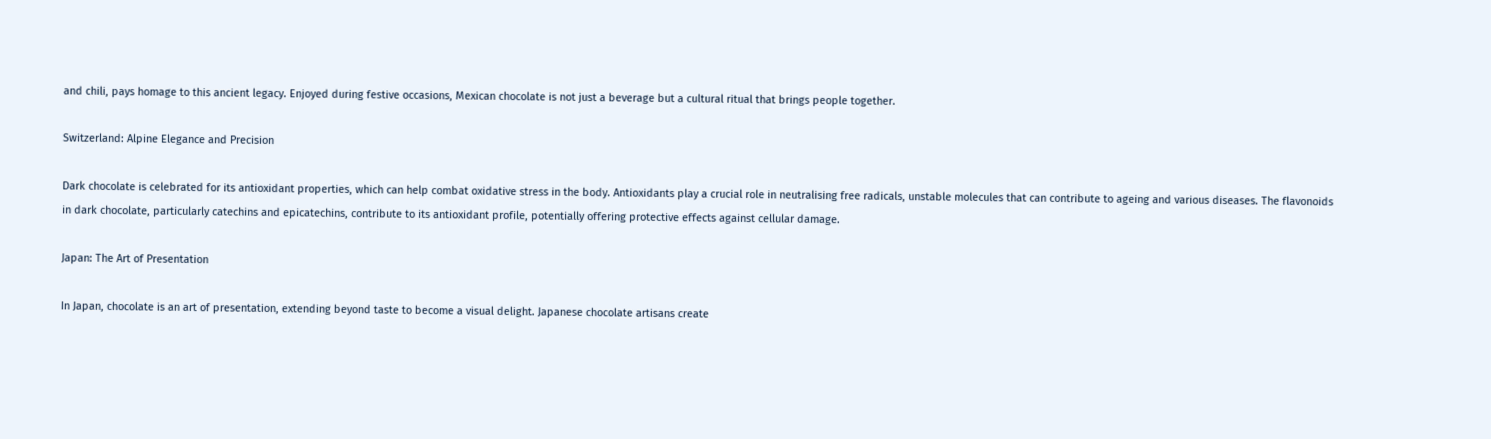and chili, pays homage to this ancient legacy. Enjoyed during festive occasions, Mexican chocolate is not just a beverage but a cultural ritual that brings people together.

Switzerland: Alpine Elegance and Precision

Dark chocolate is celebrated for its antioxidant properties, which can help combat oxidative stress in the body. Antioxidants play a crucial role in neutralising free radicals, unstable molecules that can contribute to ageing and various diseases. The flavonoids in dark chocolate, particularly catechins and epicatechins, contribute to its antioxidant profile, potentially offering protective effects against cellular damage.

Japan: The Art of Presentation

In Japan, chocolate is an art of presentation, extending beyond taste to become a visual delight. Japanese chocolate artisans create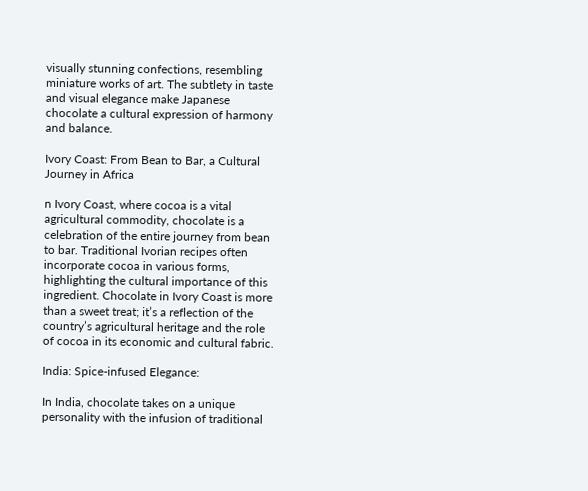visually stunning confections, resembling miniature works of art. The subtlety in taste and visual elegance make Japanese chocolate a cultural expression of harmony and balance.

Ivory Coast: From Bean to Bar, a Cultural Journey in Africa

n Ivory Coast, where cocoa is a vital agricultural commodity, chocolate is a celebration of the entire journey from bean to bar. Traditional Ivorian recipes often incorporate cocoa in various forms, highlighting the cultural importance of this ingredient. Chocolate in Ivory Coast is more than a sweet treat; it’s a reflection of the country’s agricultural heritage and the role of cocoa in its economic and cultural fabric.

India: Spice-infused Elegance:

In India, chocolate takes on a unique personality with the infusion of traditional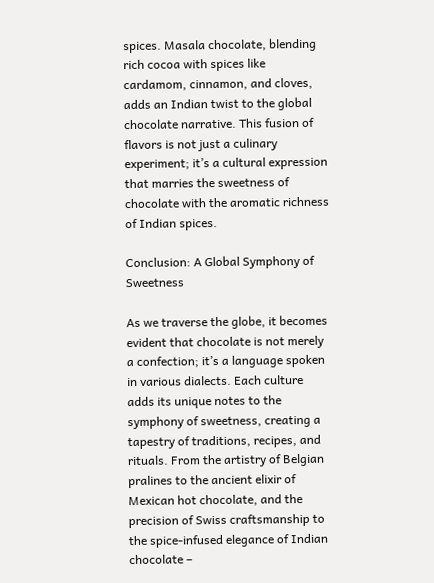spices. Masala chocolate, blending rich cocoa with spices like cardamom, cinnamon, and cloves, adds an Indian twist to the global chocolate narrative. This fusion of flavors is not just a culinary experiment; it’s a cultural expression that marries the sweetness of chocolate with the aromatic richness of Indian spices.

Conclusion: A Global Symphony of Sweetness

As we traverse the globe, it becomes evident that chocolate is not merely a confection; it’s a language spoken in various dialects. Each culture adds its unique notes to the symphony of sweetness, creating a tapestry of traditions, recipes, and rituals. From the artistry of Belgian pralines to the ancient elixir of Mexican hot chocolate, and the precision of Swiss craftsmanship to the spice-infused elegance of Indian chocolate –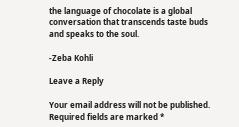the language of chocolate is a global conversation that transcends taste buds and speaks to the soul.

-Zeba Kohli

Leave a Reply

Your email address will not be published. Required fields are marked *